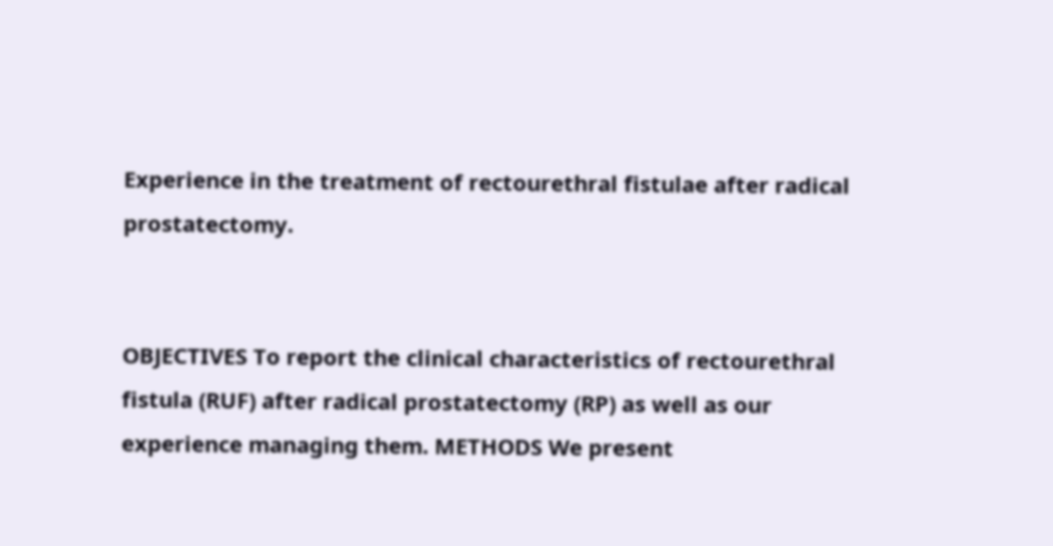Experience in the treatment of rectourethral fistulae after radical prostatectomy.


OBJECTIVES To report the clinical characteristics of rectourethral fistula (RUF) after radical prostatectomy (RP) as well as our experience managing them. METHODS We present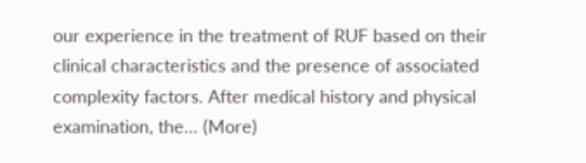our experience in the treatment of RUF based on their clinical characteristics and the presence of associated complexity factors. After medical history and physical examination, the… (More)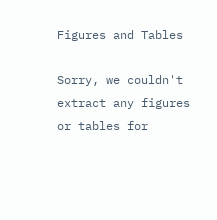Figures and Tables

Sorry, we couldn't extract any figures or tables for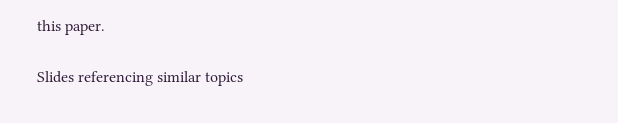this paper.

Slides referencing similar topics